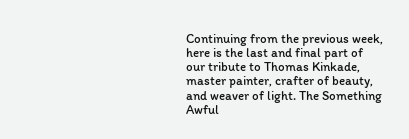Continuing from the previous week, here is the last and final part of our tribute to Thomas Kinkade, master painter, crafter of beauty, and weaver of light. The Something Awful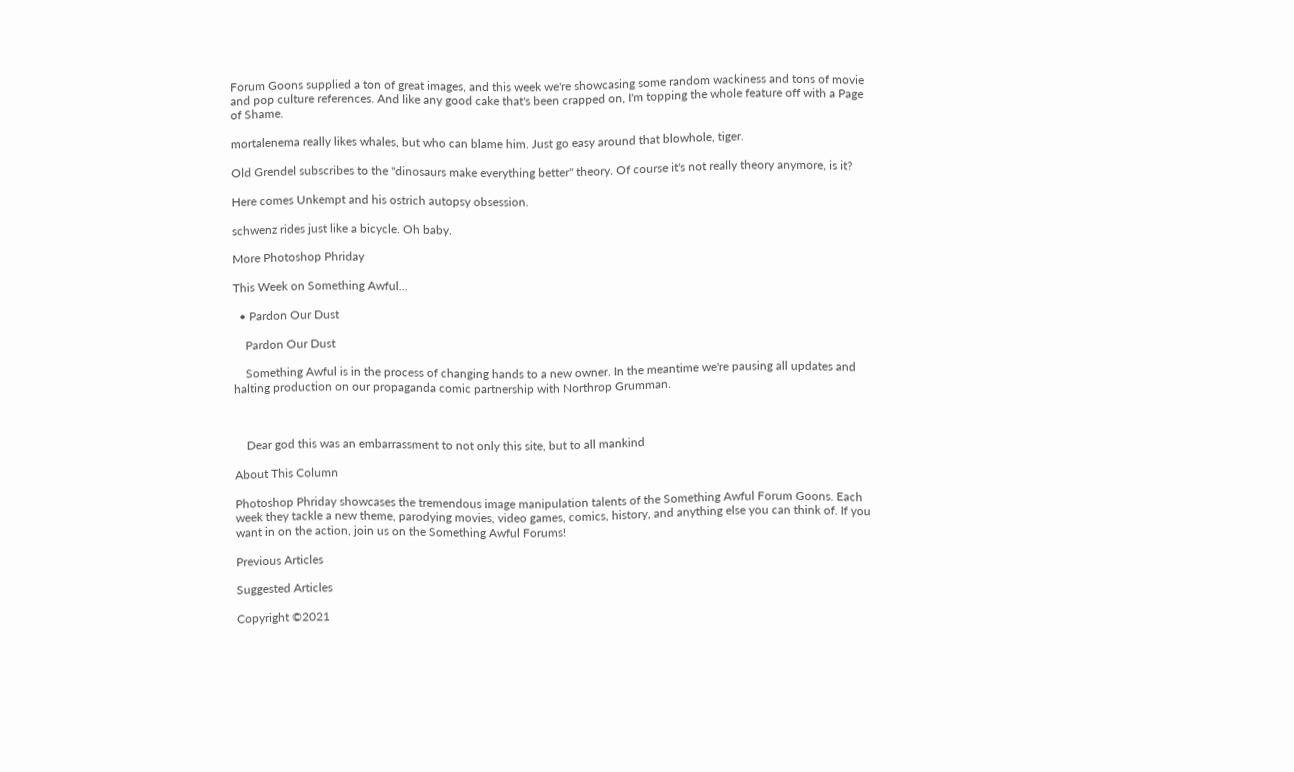Forum Goons supplied a ton of great images, and this week we're showcasing some random wackiness and tons of movie and pop culture references. And like any good cake that's been crapped on, I'm topping the whole feature off with a Page of Shame.

mortalenema really likes whales, but who can blame him. Just go easy around that blowhole, tiger.

Old Grendel subscribes to the "dinosaurs make everything better" theory. Of course it's not really theory anymore, is it?

Here comes Unkempt and his ostrich autopsy obsession.

schwenz rides just like a bicycle. Oh baby.

More Photoshop Phriday

This Week on Something Awful...

  • Pardon Our Dust

    Pardon Our Dust

    Something Awful is in the process of changing hands to a new owner. In the meantime we're pausing all updates and halting production on our propaganda comic partnership with Northrop Grumman.



    Dear god this was an embarrassment to not only this site, but to all mankind

About This Column

Photoshop Phriday showcases the tremendous image manipulation talents of the Something Awful Forum Goons. Each week they tackle a new theme, parodying movies, video games, comics, history, and anything else you can think of. If you want in on the action, join us on the Something Awful Forums!

Previous Articles

Suggested Articles

Copyright ©2021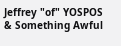Jeffrey "of" YOSPOS & Something Awful